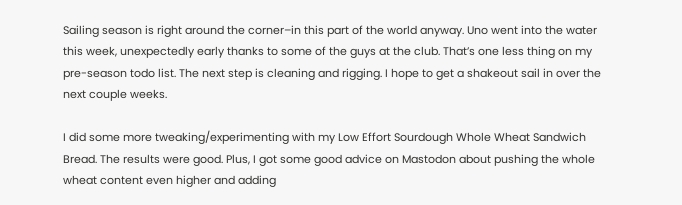Sailing season is right around the corner–in this part of the world anyway. Uno went into the water this week, unexpectedly early thanks to some of the guys at the club. That’s one less thing on my pre-season todo list. The next step is cleaning and rigging. I hope to get a shakeout sail in over the next couple weeks.

I did some more tweaking/experimenting with my Low Effort Sourdough Whole Wheat Sandwich Bread. The results were good. Plus, I got some good advice on Mastodon about pushing the whole wheat content even higher and adding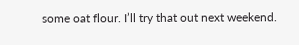some oat flour. I’ll try that out next weekend.